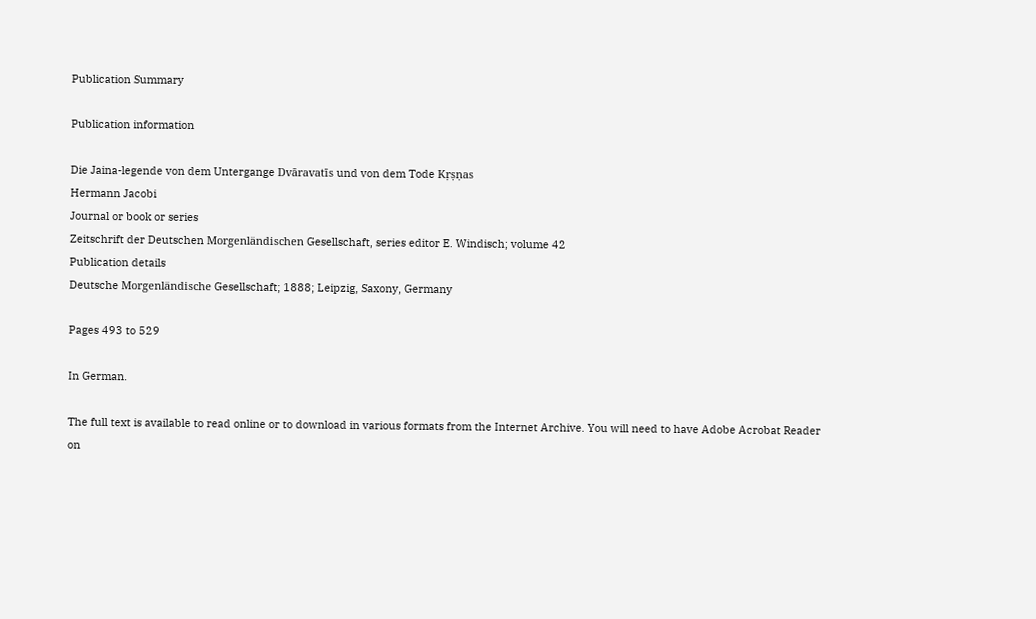Publication Summary

Publication information

Die Jaina-legende von dem Untergange Dvāravatīs und von dem Tode Kṛṣṇas
Hermann Jacobi
Journal or book or series
Zeitschrift der Deutschen Morgenländischen Gesellschaft, series editor E. Windisch; volume 42
Publication details
Deutsche Morgenländische Gesellschaft; 1888; Leipzig, Saxony, Germany

Pages 493 to 529

In German.

The full text is available to read online or to download in various formats from the Internet Archive. You will need to have Adobe Acrobat Reader on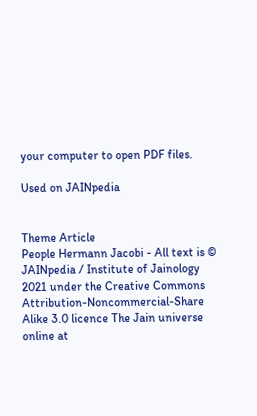your computer to open PDF files.

Used on JAINpedia


Theme Article
People Hermann Jacobi - All text is © JAINpedia / Institute of Jainology 2021 under the Creative Commons Attribution-Noncommercial-Share Alike 3.0 licence The Jain universe online at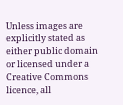Unless images are explicitly stated as either public domain or licensed under a Creative Commons licence, all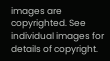images are copyrighted. See individual images for details of copyright.